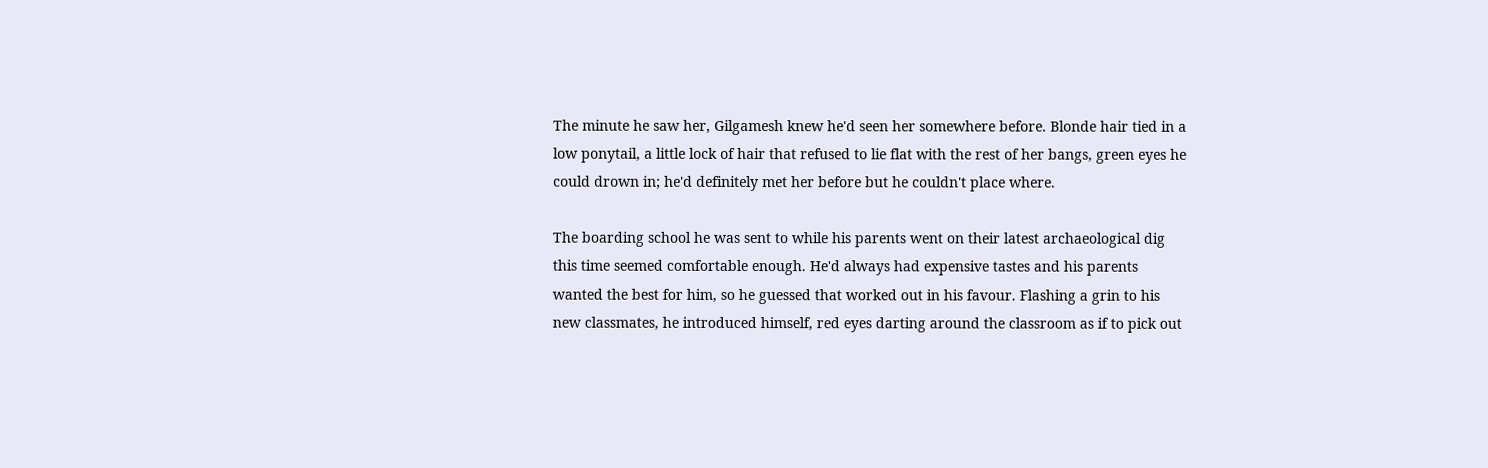The minute he saw her, Gilgamesh knew he'd seen her somewhere before. Blonde hair tied in a low ponytail, a little lock of hair that refused to lie flat with the rest of her bangs, green eyes he could drown in; he'd definitely met her before but he couldn't place where.

The boarding school he was sent to while his parents went on their latest archaeological dig this time seemed comfortable enough. He'd always had expensive tastes and his parents wanted the best for him, so he guessed that worked out in his favour. Flashing a grin to his new classmates, he introduced himself, red eyes darting around the classroom as if to pick out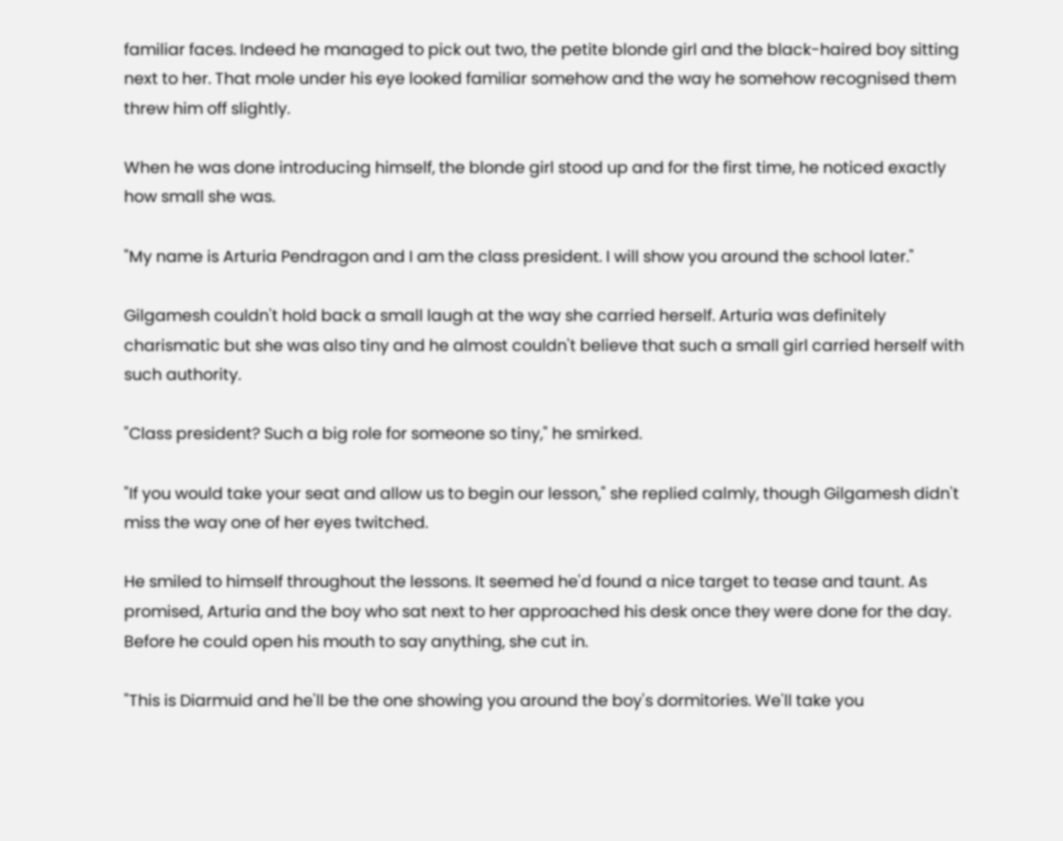familiar faces. Indeed he managed to pick out two, the petite blonde girl and the black-haired boy sitting next to her. That mole under his eye looked familiar somehow and the way he somehow recognised them threw him off slightly.

When he was done introducing himself, the blonde girl stood up and for the first time, he noticed exactly how small she was.

"My name is Arturia Pendragon and I am the class president. I will show you around the school later."

Gilgamesh couldn't hold back a small laugh at the way she carried herself. Arturia was definitely charismatic but she was also tiny and he almost couldn't believe that such a small girl carried herself with such authority.

"Class president? Such a big role for someone so tiny," he smirked.

"If you would take your seat and allow us to begin our lesson," she replied calmly, though Gilgamesh didn't miss the way one of her eyes twitched.

He smiled to himself throughout the lessons. It seemed he'd found a nice target to tease and taunt. As promised, Arturia and the boy who sat next to her approached his desk once they were done for the day. Before he could open his mouth to say anything, she cut in.

"This is Diarmuid and he'll be the one showing you around the boy's dormitories. We'll take you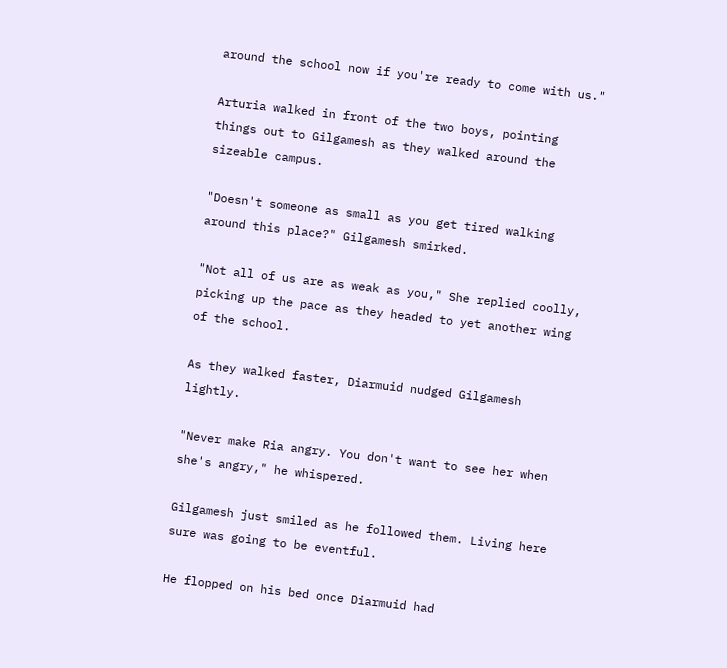around the school now if you're ready to come with us."

Arturia walked in front of the two boys, pointing things out to Gilgamesh as they walked around the sizeable campus.

"Doesn't someone as small as you get tired walking around this place?" Gilgamesh smirked.

"Not all of us are as weak as you," She replied coolly, picking up the pace as they headed to yet another wing of the school.

As they walked faster, Diarmuid nudged Gilgamesh lightly.

"Never make Ria angry. You don't want to see her when she's angry," he whispered.

Gilgamesh just smiled as he followed them. Living here sure was going to be eventful.

He flopped on his bed once Diarmuid had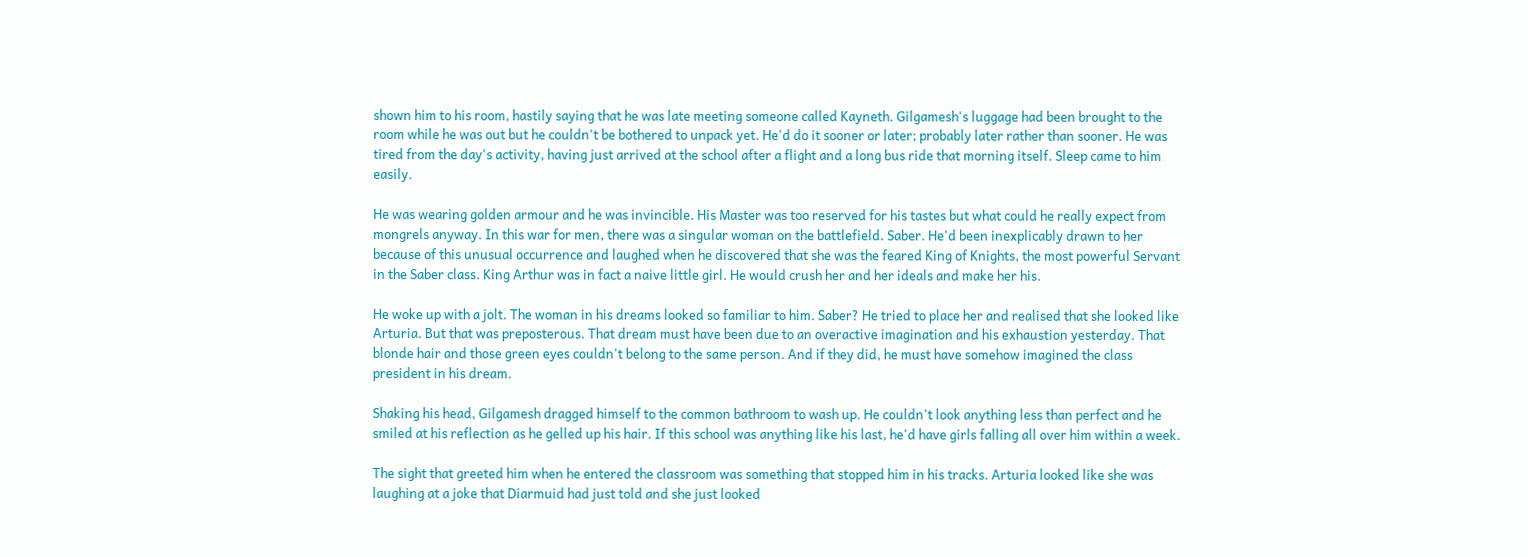shown him to his room, hastily saying that he was late meeting someone called Kayneth. Gilgamesh's luggage had been brought to the room while he was out but he couldn't be bothered to unpack yet. He'd do it sooner or later; probably later rather than sooner. He was tired from the day's activity, having just arrived at the school after a flight and a long bus ride that morning itself. Sleep came to him easily.

He was wearing golden armour and he was invincible. His Master was too reserved for his tastes but what could he really expect from mongrels anyway. In this war for men, there was a singular woman on the battlefield. Saber. He'd been inexplicably drawn to her because of this unusual occurrence and laughed when he discovered that she was the feared King of Knights, the most powerful Servant in the Saber class. King Arthur was in fact a naive little girl. He would crush her and her ideals and make her his.

He woke up with a jolt. The woman in his dreams looked so familiar to him. Saber? He tried to place her and realised that she looked like Arturia. But that was preposterous. That dream must have been due to an overactive imagination and his exhaustion yesterday. That blonde hair and those green eyes couldn't belong to the same person. And if they did, he must have somehow imagined the class president in his dream.

Shaking his head, Gilgamesh dragged himself to the common bathroom to wash up. He couldn't look anything less than perfect and he smiled at his reflection as he gelled up his hair. If this school was anything like his last, he'd have girls falling all over him within a week.

The sight that greeted him when he entered the classroom was something that stopped him in his tracks. Arturia looked like she was laughing at a joke that Diarmuid had just told and she just looked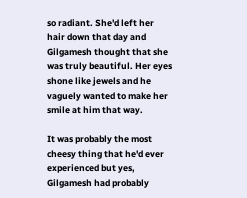so radiant. She'd left her hair down that day and Gilgamesh thought that she was truly beautiful. Her eyes shone like jewels and he vaguely wanted to make her smile at him that way.

It was probably the most cheesy thing that he'd ever experienced but yes, Gilgamesh had probably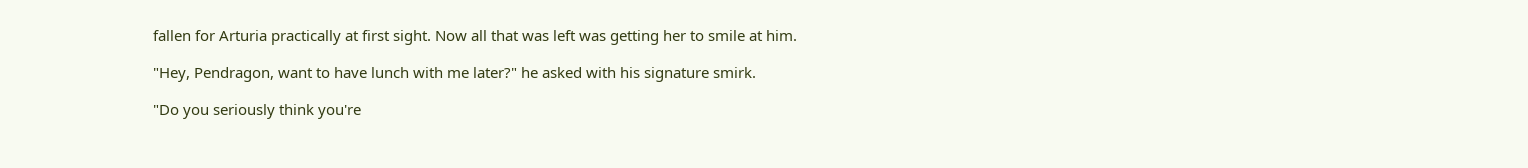fallen for Arturia practically at first sight. Now all that was left was getting her to smile at him.

"Hey, Pendragon, want to have lunch with me later?" he asked with his signature smirk.

"Do you seriously think you're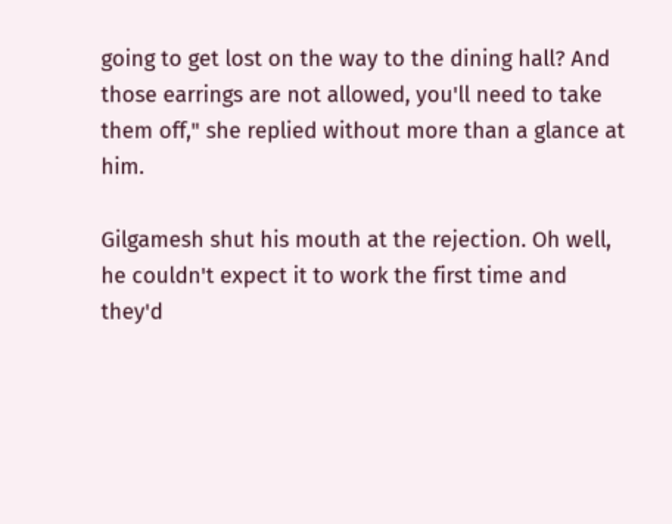going to get lost on the way to the dining hall? And those earrings are not allowed, you'll need to take them off," she replied without more than a glance at him.

Gilgamesh shut his mouth at the rejection. Oh well, he couldn't expect it to work the first time and they'd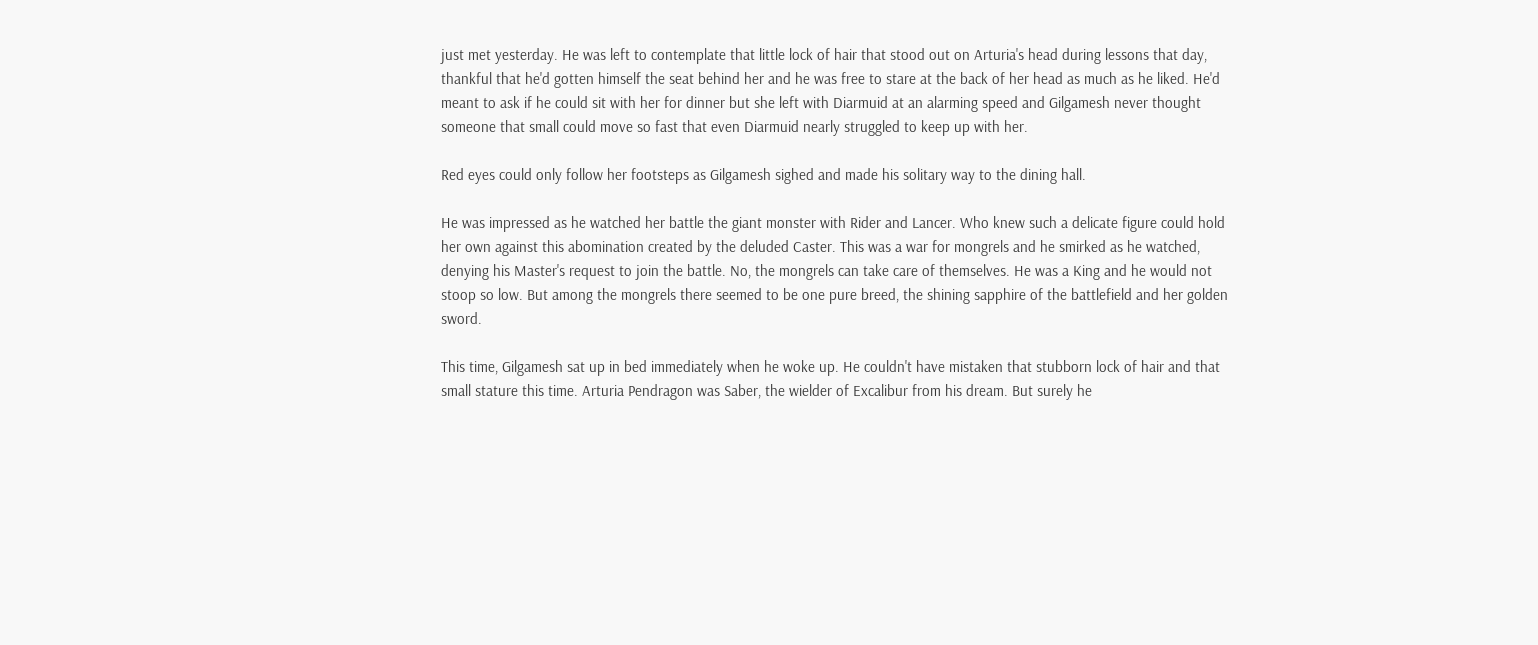just met yesterday. He was left to contemplate that little lock of hair that stood out on Arturia's head during lessons that day, thankful that he'd gotten himself the seat behind her and he was free to stare at the back of her head as much as he liked. He'd meant to ask if he could sit with her for dinner but she left with Diarmuid at an alarming speed and Gilgamesh never thought someone that small could move so fast that even Diarmuid nearly struggled to keep up with her.

Red eyes could only follow her footsteps as Gilgamesh sighed and made his solitary way to the dining hall.

He was impressed as he watched her battle the giant monster with Rider and Lancer. Who knew such a delicate figure could hold her own against this abomination created by the deluded Caster. This was a war for mongrels and he smirked as he watched, denying his Master's request to join the battle. No, the mongrels can take care of themselves. He was a King and he would not stoop so low. But among the mongrels there seemed to be one pure breed, the shining sapphire of the battlefield and her golden sword.

This time, Gilgamesh sat up in bed immediately when he woke up. He couldn't have mistaken that stubborn lock of hair and that small stature this time. Arturia Pendragon was Saber, the wielder of Excalibur from his dream. But surely he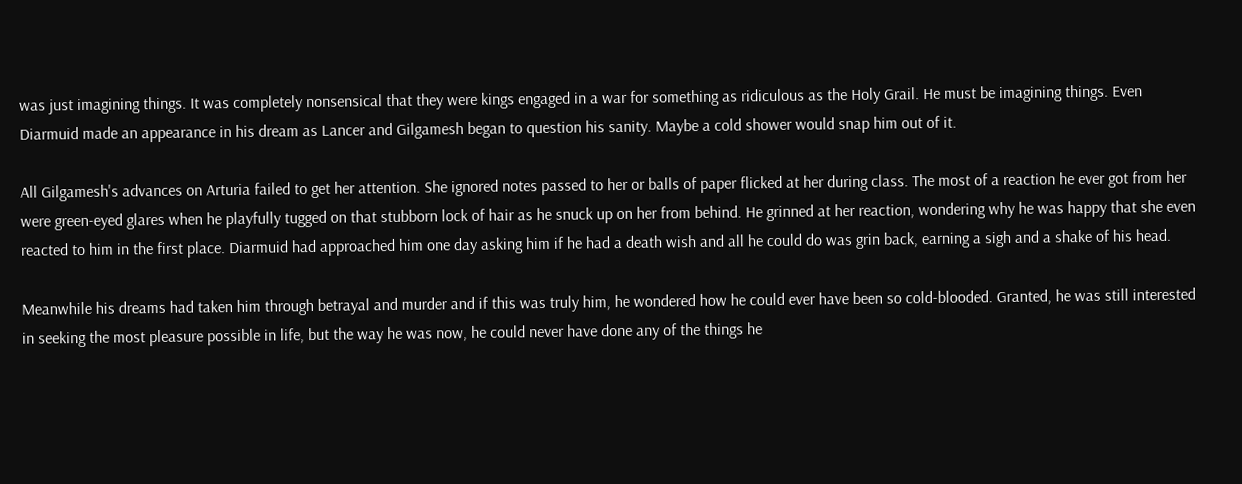was just imagining things. It was completely nonsensical that they were kings engaged in a war for something as ridiculous as the Holy Grail. He must be imagining things. Even Diarmuid made an appearance in his dream as Lancer and Gilgamesh began to question his sanity. Maybe a cold shower would snap him out of it.

All Gilgamesh's advances on Arturia failed to get her attention. She ignored notes passed to her or balls of paper flicked at her during class. The most of a reaction he ever got from her were green-eyed glares when he playfully tugged on that stubborn lock of hair as he snuck up on her from behind. He grinned at her reaction, wondering why he was happy that she even reacted to him in the first place. Diarmuid had approached him one day asking him if he had a death wish and all he could do was grin back, earning a sigh and a shake of his head.

Meanwhile his dreams had taken him through betrayal and murder and if this was truly him, he wondered how he could ever have been so cold-blooded. Granted, he was still interested in seeking the most pleasure possible in life, but the way he was now, he could never have done any of the things he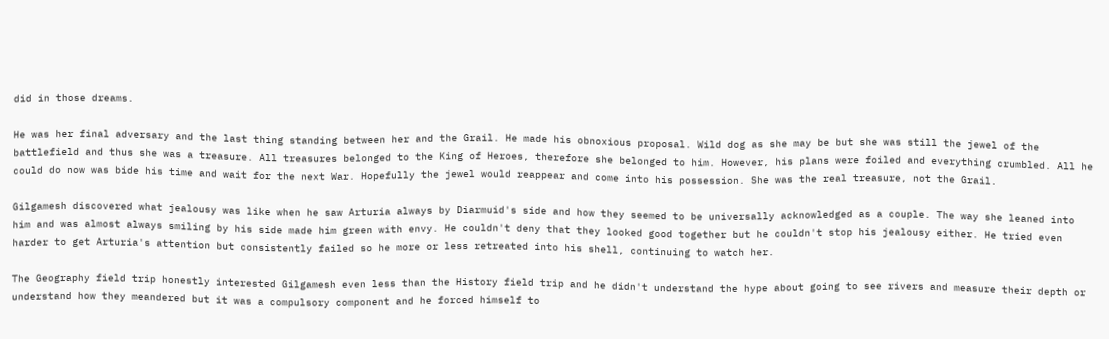did in those dreams.

He was her final adversary and the last thing standing between her and the Grail. He made his obnoxious proposal. Wild dog as she may be but she was still the jewel of the battlefield and thus she was a treasure. All treasures belonged to the King of Heroes, therefore she belonged to him. However, his plans were foiled and everything crumbled. All he could do now was bide his time and wait for the next War. Hopefully the jewel would reappear and come into his possession. She was the real treasure, not the Grail.

Gilgamesh discovered what jealousy was like when he saw Arturia always by Diarmuid's side and how they seemed to be universally acknowledged as a couple. The way she leaned into him and was almost always smiling by his side made him green with envy. He couldn't deny that they looked good together but he couldn't stop his jealousy either. He tried even harder to get Arturia's attention but consistently failed so he more or less retreated into his shell, continuing to watch her.

The Geography field trip honestly interested Gilgamesh even less than the History field trip and he didn't understand the hype about going to see rivers and measure their depth or understand how they meandered but it was a compulsory component and he forced himself to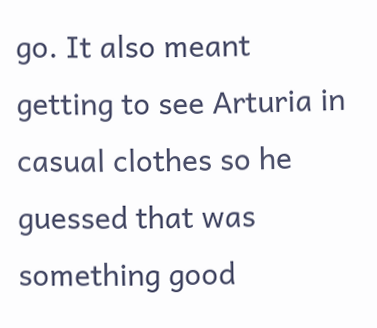go. It also meant getting to see Arturia in casual clothes so he guessed that was something good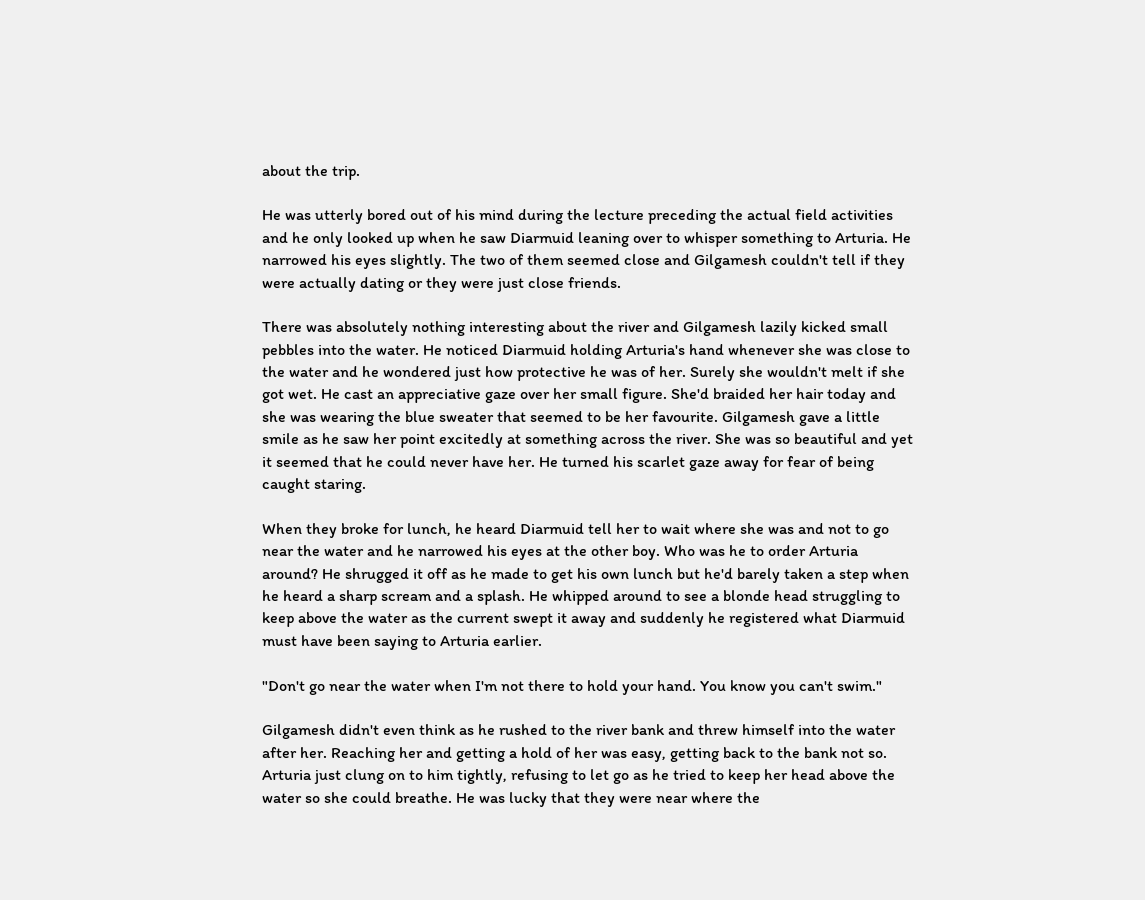about the trip.

He was utterly bored out of his mind during the lecture preceding the actual field activities and he only looked up when he saw Diarmuid leaning over to whisper something to Arturia. He narrowed his eyes slightly. The two of them seemed close and Gilgamesh couldn't tell if they were actually dating or they were just close friends.

There was absolutely nothing interesting about the river and Gilgamesh lazily kicked small pebbles into the water. He noticed Diarmuid holding Arturia's hand whenever she was close to the water and he wondered just how protective he was of her. Surely she wouldn't melt if she got wet. He cast an appreciative gaze over her small figure. She'd braided her hair today and she was wearing the blue sweater that seemed to be her favourite. Gilgamesh gave a little smile as he saw her point excitedly at something across the river. She was so beautiful and yet it seemed that he could never have her. He turned his scarlet gaze away for fear of being caught staring.

When they broke for lunch, he heard Diarmuid tell her to wait where she was and not to go near the water and he narrowed his eyes at the other boy. Who was he to order Arturia around? He shrugged it off as he made to get his own lunch but he'd barely taken a step when he heard a sharp scream and a splash. He whipped around to see a blonde head struggling to keep above the water as the current swept it away and suddenly he registered what Diarmuid must have been saying to Arturia earlier.

"Don't go near the water when I'm not there to hold your hand. You know you can't swim."

Gilgamesh didn't even think as he rushed to the river bank and threw himself into the water after her. Reaching her and getting a hold of her was easy, getting back to the bank not so. Arturia just clung on to him tightly, refusing to let go as he tried to keep her head above the water so she could breathe. He was lucky that they were near where the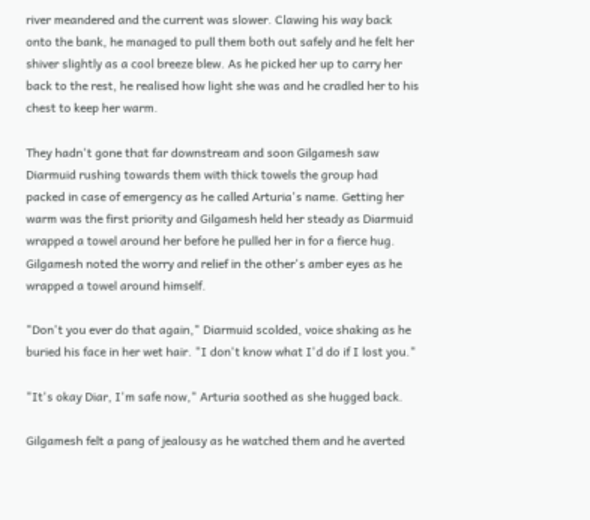river meandered and the current was slower. Clawing his way back onto the bank, he managed to pull them both out safely and he felt her shiver slightly as a cool breeze blew. As he picked her up to carry her back to the rest, he realised how light she was and he cradled her to his chest to keep her warm.

They hadn't gone that far downstream and soon Gilgamesh saw Diarmuid rushing towards them with thick towels the group had packed in case of emergency as he called Arturia's name. Getting her warm was the first priority and Gilgamesh held her steady as Diarmuid wrapped a towel around her before he pulled her in for a fierce hug. Gilgamesh noted the worry and relief in the other's amber eyes as he wrapped a towel around himself.

"Don't you ever do that again," Diarmuid scolded, voice shaking as he buried his face in her wet hair. "I don't know what I'd do if I lost you."

"It's okay Diar, I'm safe now," Arturia soothed as she hugged back.

Gilgamesh felt a pang of jealousy as he watched them and he averted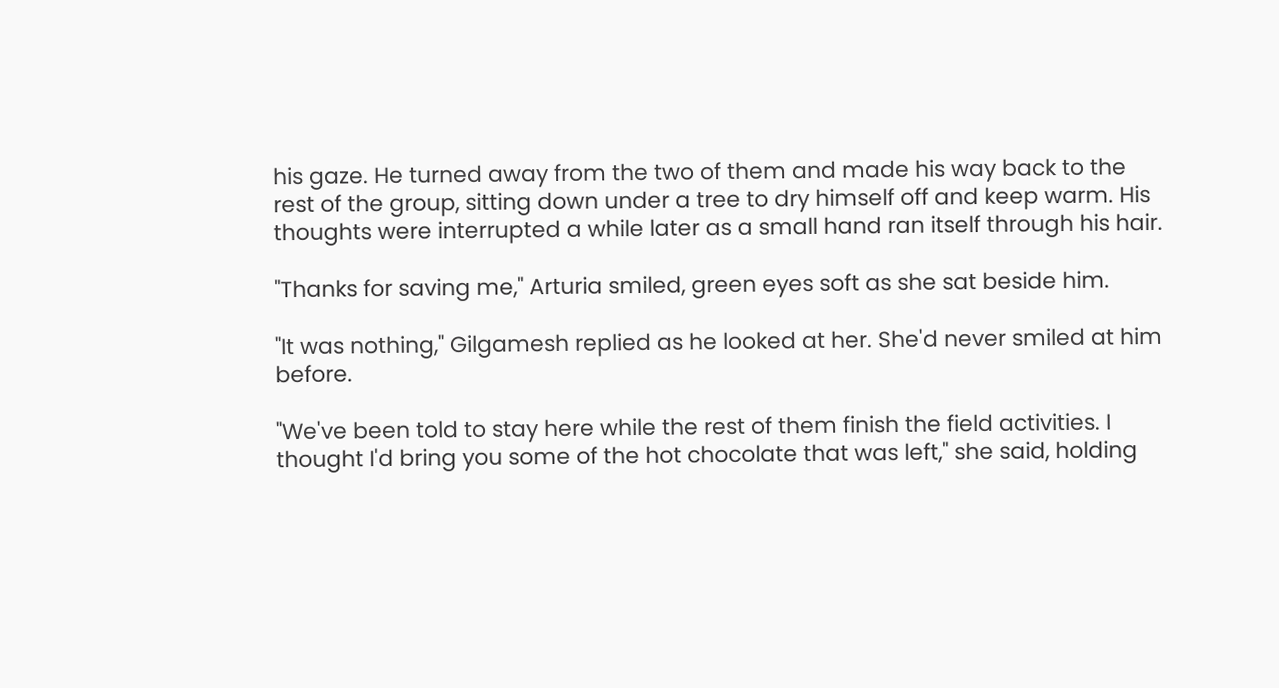his gaze. He turned away from the two of them and made his way back to the rest of the group, sitting down under a tree to dry himself off and keep warm. His thoughts were interrupted a while later as a small hand ran itself through his hair.

"Thanks for saving me," Arturia smiled, green eyes soft as she sat beside him.

"It was nothing," Gilgamesh replied as he looked at her. She'd never smiled at him before.

"We've been told to stay here while the rest of them finish the field activities. I thought I'd bring you some of the hot chocolate that was left," she said, holding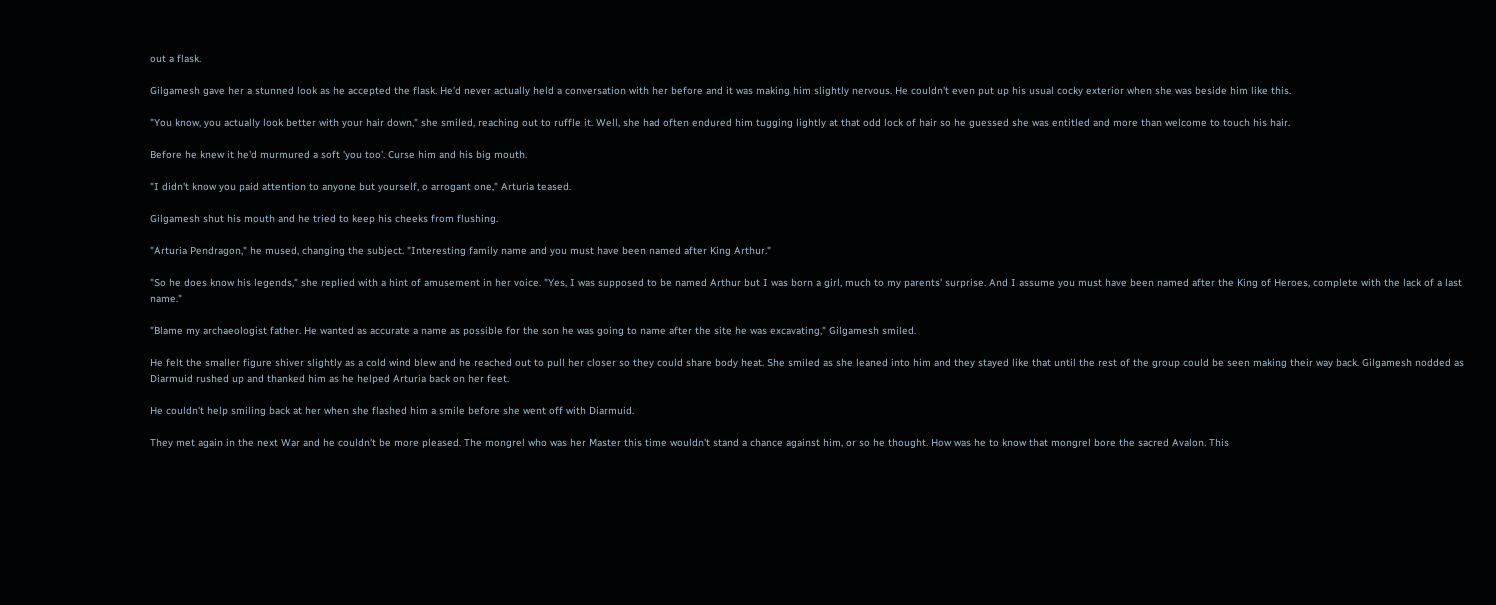out a flask.

Gilgamesh gave her a stunned look as he accepted the flask. He'd never actually held a conversation with her before and it was making him slightly nervous. He couldn't even put up his usual cocky exterior when she was beside him like this.

"You know, you actually look better with your hair down," she smiled, reaching out to ruffle it. Well, she had often endured him tugging lightly at that odd lock of hair so he guessed she was entitled and more than welcome to touch his hair.

Before he knew it he'd murmured a soft 'you too'. Curse him and his big mouth.

"I didn't know you paid attention to anyone but yourself, o arrogant one," Arturia teased.

Gilgamesh shut his mouth and he tried to keep his cheeks from flushing.

"Arturia Pendragon," he mused, changing the subject. "Interesting family name and you must have been named after King Arthur."

"So he does know his legends," she replied with a hint of amusement in her voice. "Yes, I was supposed to be named Arthur but I was born a girl, much to my parents' surprise. And I assume you must have been named after the King of Heroes, complete with the lack of a last name."

"Blame my archaeologist father. He wanted as accurate a name as possible for the son he was going to name after the site he was excavating," Gilgamesh smiled.

He felt the smaller figure shiver slightly as a cold wind blew and he reached out to pull her closer so they could share body heat. She smiled as she leaned into him and they stayed like that until the rest of the group could be seen making their way back. Gilgamesh nodded as Diarmuid rushed up and thanked him as he helped Arturia back on her feet.

He couldn't help smiling back at her when she flashed him a smile before she went off with Diarmuid.

They met again in the next War and he couldn't be more pleased. The mongrel who was her Master this time wouldn't stand a chance against him, or so he thought. How was he to know that mongrel bore the sacred Avalon. This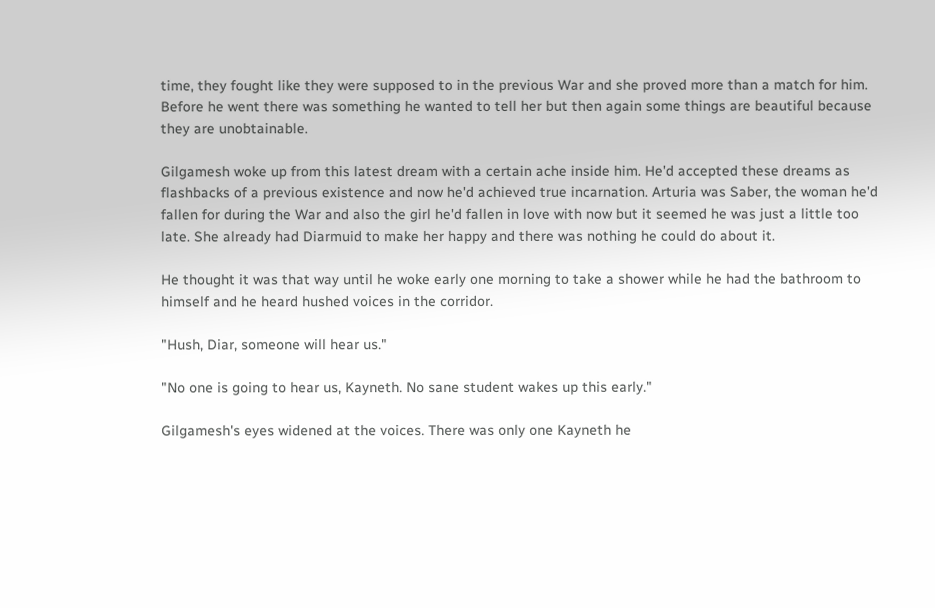time, they fought like they were supposed to in the previous War and she proved more than a match for him. Before he went there was something he wanted to tell her but then again some things are beautiful because they are unobtainable.

Gilgamesh woke up from this latest dream with a certain ache inside him. He'd accepted these dreams as flashbacks of a previous existence and now he'd achieved true incarnation. Arturia was Saber, the woman he'd fallen for during the War and also the girl he'd fallen in love with now but it seemed he was just a little too late. She already had Diarmuid to make her happy and there was nothing he could do about it.

He thought it was that way until he woke early one morning to take a shower while he had the bathroom to himself and he heard hushed voices in the corridor.

"Hush, Diar, someone will hear us."

"No one is going to hear us, Kayneth. No sane student wakes up this early."

Gilgamesh's eyes widened at the voices. There was only one Kayneth he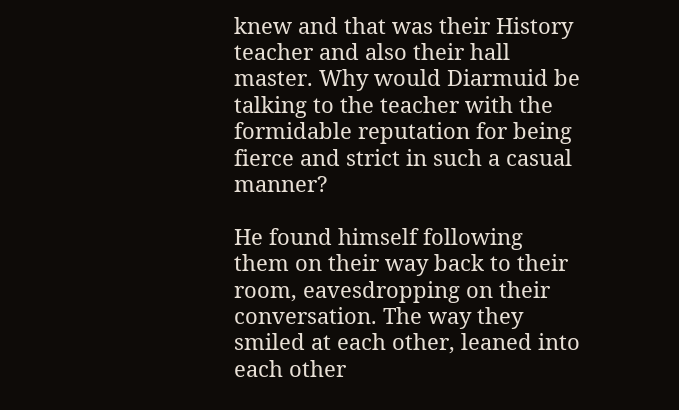knew and that was their History teacher and also their hall master. Why would Diarmuid be talking to the teacher with the formidable reputation for being fierce and strict in such a casual manner?

He found himself following them on their way back to their room, eavesdropping on their conversation. The way they smiled at each other, leaned into each other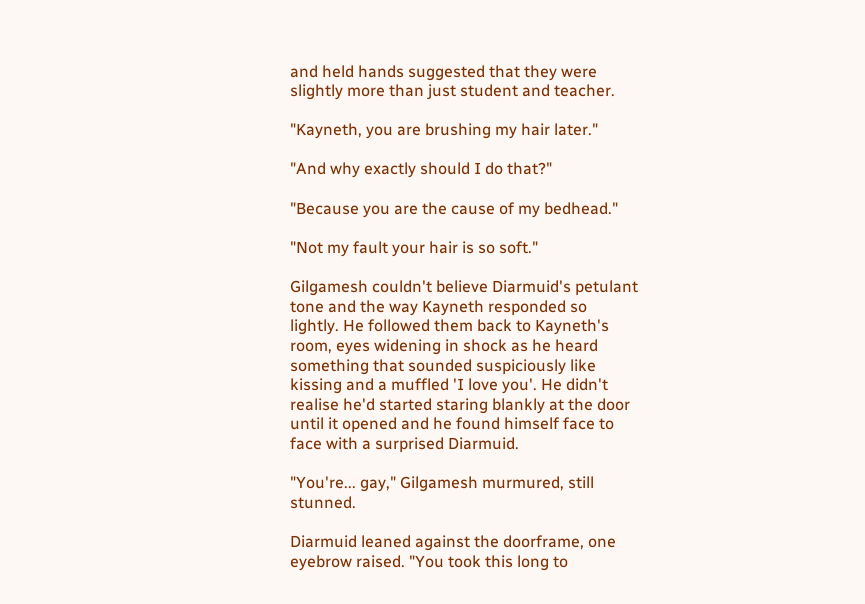and held hands suggested that they were slightly more than just student and teacher.

"Kayneth, you are brushing my hair later."

"And why exactly should I do that?"

"Because you are the cause of my bedhead."

"Not my fault your hair is so soft."

Gilgamesh couldn't believe Diarmuid's petulant tone and the way Kayneth responded so lightly. He followed them back to Kayneth's room, eyes widening in shock as he heard something that sounded suspiciously like kissing and a muffled 'I love you'. He didn't realise he'd started staring blankly at the door until it opened and he found himself face to face with a surprised Diarmuid.

"You're... gay," Gilgamesh murmured, still stunned.

Diarmuid leaned against the doorframe, one eyebrow raised. "You took this long to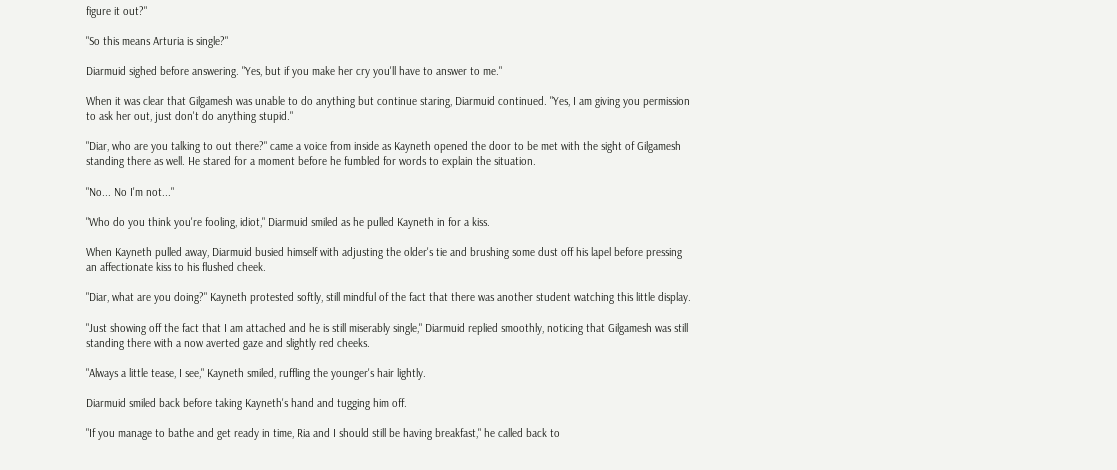figure it out?"

"So this means Arturia is single?"

Diarmuid sighed before answering. "Yes, but if you make her cry you'll have to answer to me."

When it was clear that Gilgamesh was unable to do anything but continue staring, Diarmuid continued. "Yes, I am giving you permission to ask her out, just don't do anything stupid."

"Diar, who are you talking to out there?" came a voice from inside as Kayneth opened the door to be met with the sight of Gilgamesh standing there as well. He stared for a moment before he fumbled for words to explain the situation.

"No... No I'm not..."

"Who do you think you're fooling, idiot," Diarmuid smiled as he pulled Kayneth in for a kiss.

When Kayneth pulled away, Diarmuid busied himself with adjusting the older's tie and brushing some dust off his lapel before pressing an affectionate kiss to his flushed cheek.

"Diar, what are you doing?" Kayneth protested softly, still mindful of the fact that there was another student watching this little display.

"Just showing off the fact that I am attached and he is still miserably single," Diarmuid replied smoothly, noticing that Gilgamesh was still standing there with a now averted gaze and slightly red cheeks.

"Always a little tease, I see," Kayneth smiled, ruffling the younger's hair lightly.

Diarmuid smiled back before taking Kayneth's hand and tugging him off.

"If you manage to bathe and get ready in time, Ria and I should still be having breakfast," he called back to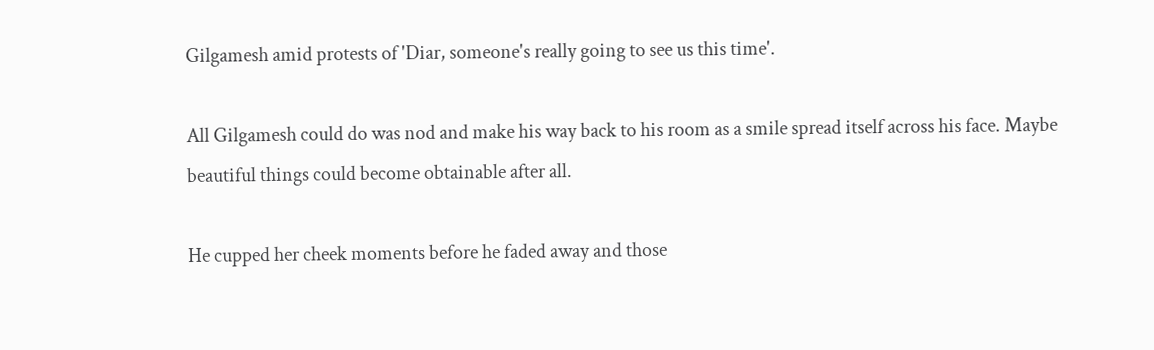Gilgamesh amid protests of 'Diar, someone's really going to see us this time'.

All Gilgamesh could do was nod and make his way back to his room as a smile spread itself across his face. Maybe beautiful things could become obtainable after all.

He cupped her cheek moments before he faded away and those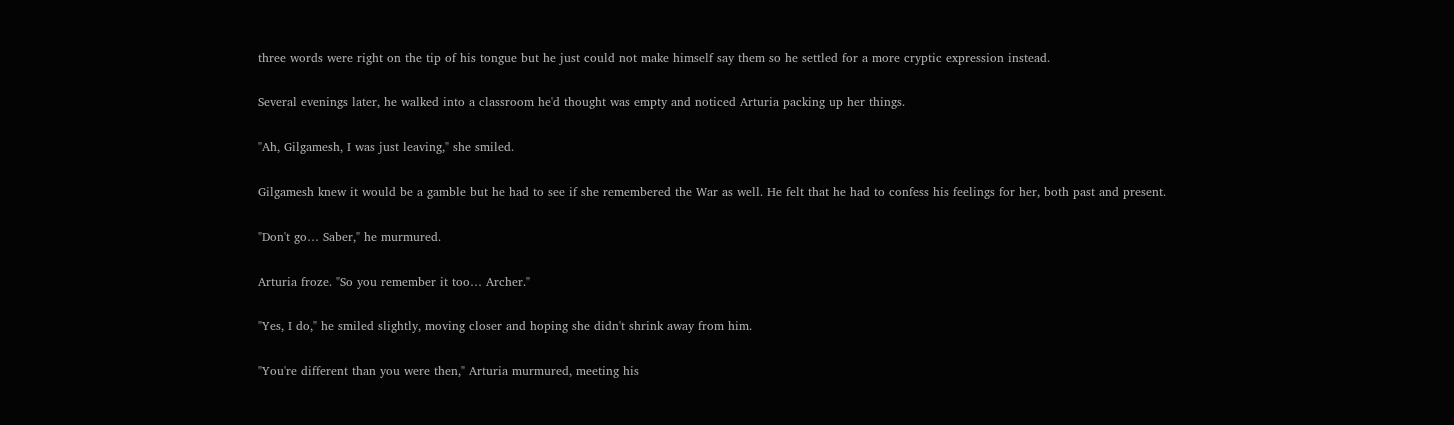three words were right on the tip of his tongue but he just could not make himself say them so he settled for a more cryptic expression instead.

Several evenings later, he walked into a classroom he'd thought was empty and noticed Arturia packing up her things.

"Ah, Gilgamesh, I was just leaving," she smiled.

Gilgamesh knew it would be a gamble but he had to see if she remembered the War as well. He felt that he had to confess his feelings for her, both past and present.

"Don't go… Saber," he murmured.

Arturia froze. "So you remember it too… Archer."

"Yes, I do," he smiled slightly, moving closer and hoping she didn't shrink away from him.

"You're different than you were then," Arturia murmured, meeting his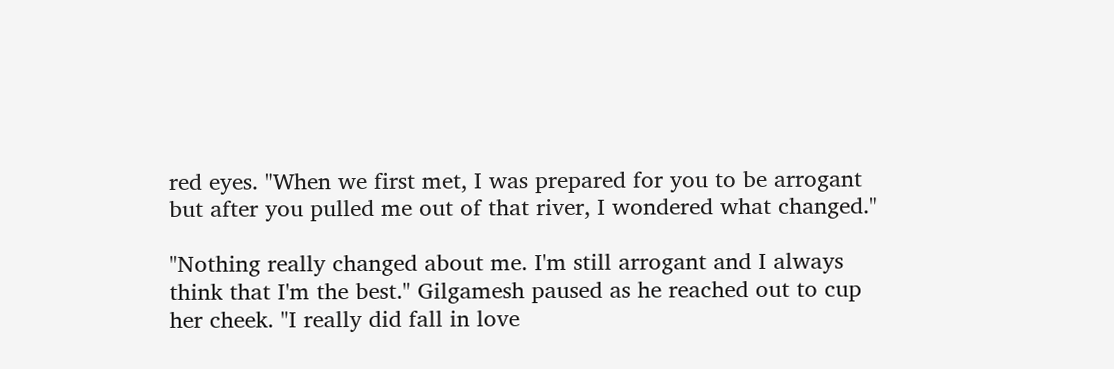red eyes. "When we first met, I was prepared for you to be arrogant but after you pulled me out of that river, I wondered what changed."

"Nothing really changed about me. I'm still arrogant and I always think that I'm the best." Gilgamesh paused as he reached out to cup her cheek. "I really did fall in love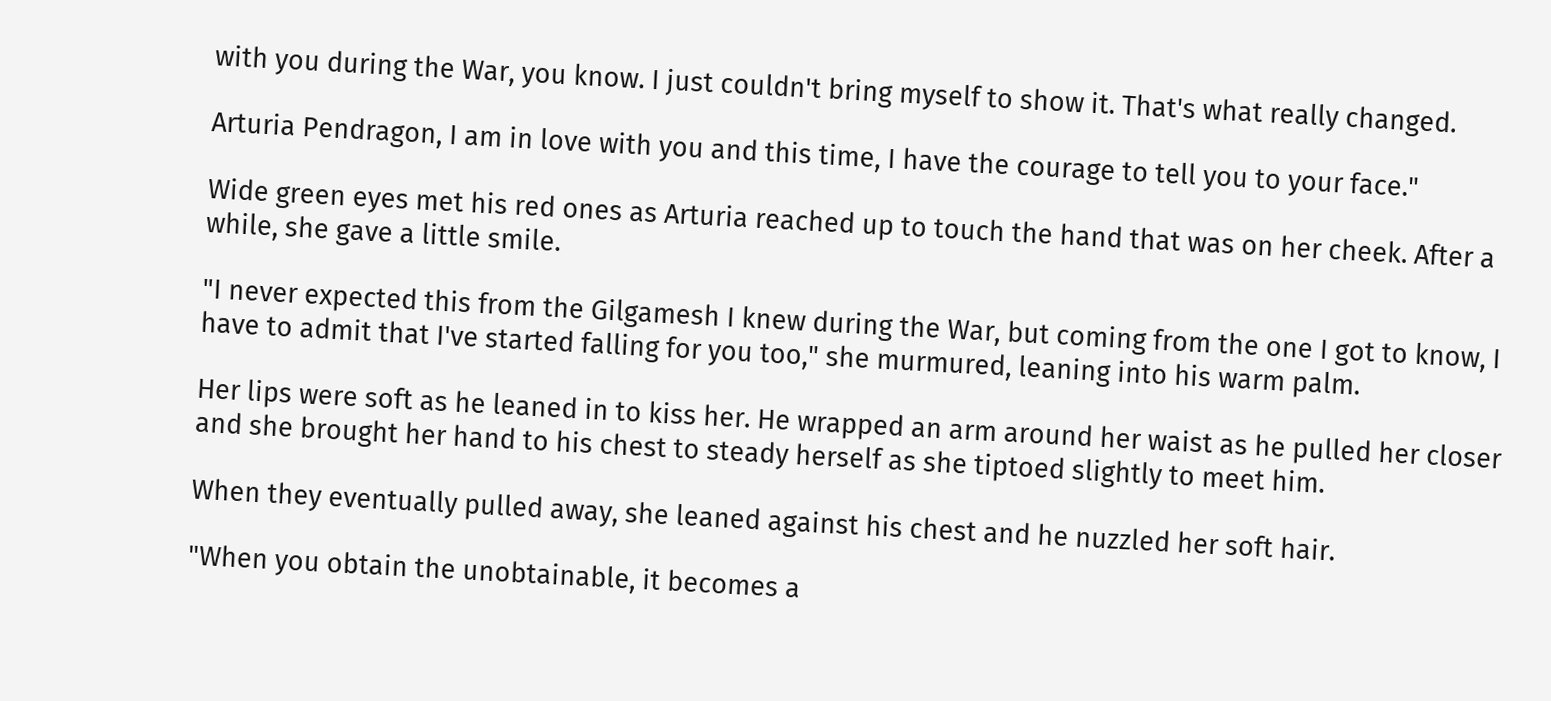with you during the War, you know. I just couldn't bring myself to show it. That's what really changed.

Arturia Pendragon, I am in love with you and this time, I have the courage to tell you to your face."

Wide green eyes met his red ones as Arturia reached up to touch the hand that was on her cheek. After a while, she gave a little smile.

"I never expected this from the Gilgamesh I knew during the War, but coming from the one I got to know, I have to admit that I've started falling for you too," she murmured, leaning into his warm palm.

Her lips were soft as he leaned in to kiss her. He wrapped an arm around her waist as he pulled her closer and she brought her hand to his chest to steady herself as she tiptoed slightly to meet him.

When they eventually pulled away, she leaned against his chest and he nuzzled her soft hair.

"When you obtain the unobtainable, it becomes a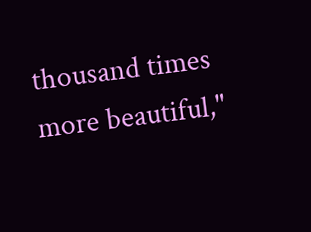thousand times more beautiful,"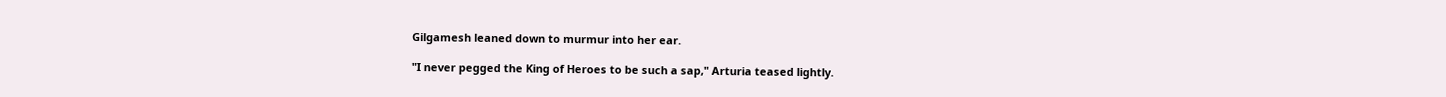Gilgamesh leaned down to murmur into her ear.

"I never pegged the King of Heroes to be such a sap," Arturia teased lightly.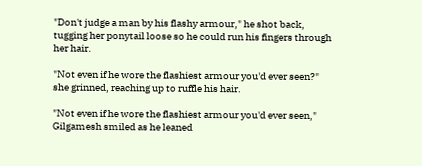"Don't judge a man by his flashy armour," he shot back, tugging her ponytail loose so he could run his fingers through her hair.

"Not even if he wore the flashiest armour you'd ever seen?" she grinned, reaching up to ruffle his hair.

"Not even if he wore the flashiest armour you'd ever seen," Gilgamesh smiled as he leaned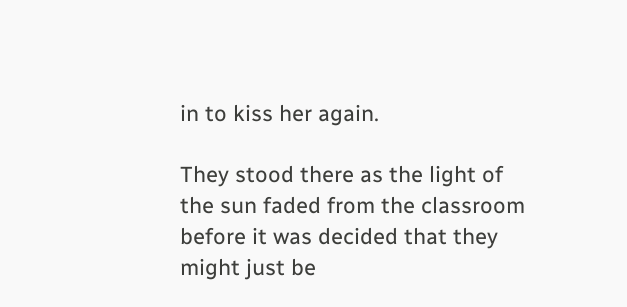in to kiss her again.

They stood there as the light of the sun faded from the classroom before it was decided that they might just be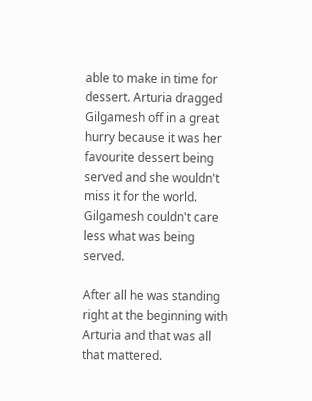able to make in time for dessert. Arturia dragged Gilgamesh off in a great hurry because it was her favourite dessert being served and she wouldn't miss it for the world. Gilgamesh couldn't care less what was being served.

After all he was standing right at the beginning with Arturia and that was all that mattered.